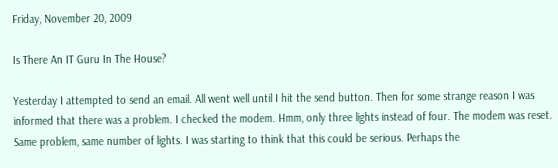Friday, November 20, 2009

Is There An IT Guru In The House?

Yesterday I attempted to send an email. All went well until I hit the send button. Then for some strange reason I was informed that there was a problem. I checked the modem. Hmm, only three lights instead of four. The modem was reset. Same problem, same number of lights. I was starting to think that this could be serious. Perhaps the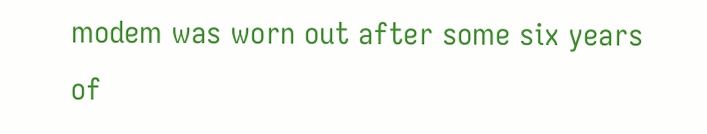modem was worn out after some six years of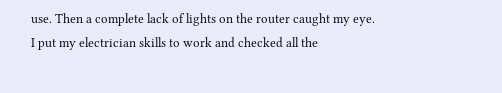use. Then a complete lack of lights on the router caught my eye. I put my electrician skills to work and checked all the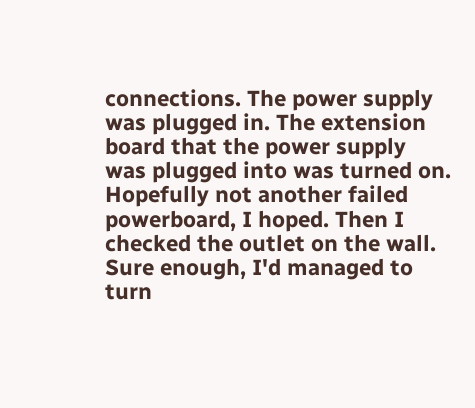connections. The power supply was plugged in. The extension board that the power supply was plugged into was turned on. Hopefully not another failed powerboard, I hoped. Then I checked the outlet on the wall. Sure enough, I'd managed to turn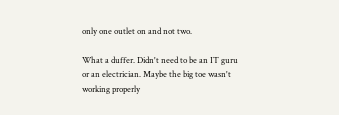only one outlet on and not two.

What a duffer. Didn't need to be an IT guru or an electrician. Maybe the big toe wasn't working properly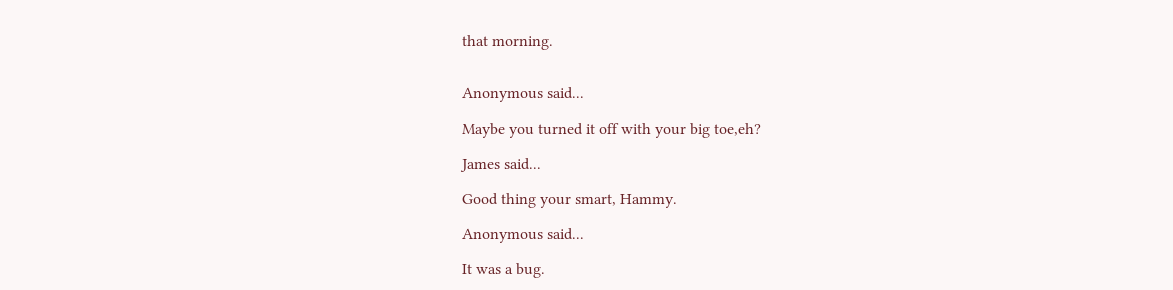that morning.


Anonymous said...

Maybe you turned it off with your big toe,eh?

James said...

Good thing your smart, Hammy.

Anonymous said...

It was a bug.